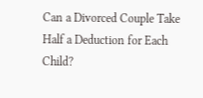Can a Divorced Couple Take Half a Deduction for Each Child?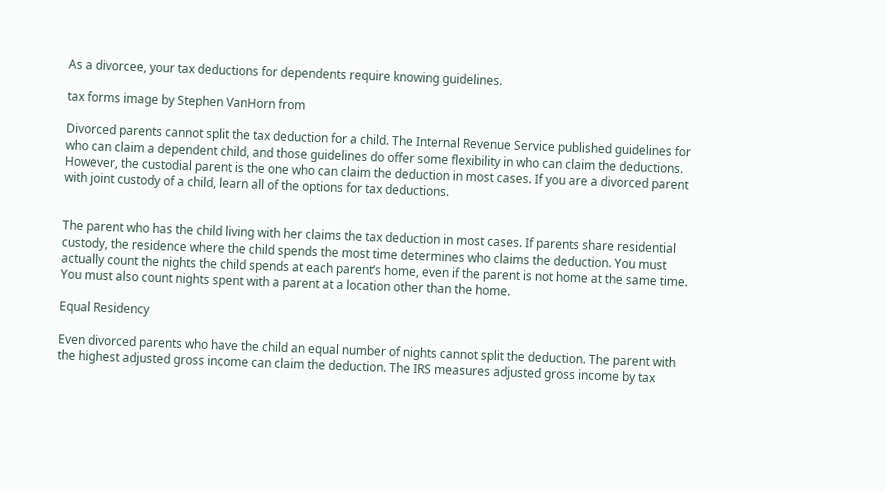As a divorcee, your tax deductions for dependents require knowing guidelines.

tax forms image by Stephen VanHorn from

Divorced parents cannot split the tax deduction for a child. The Internal Revenue Service published guidelines for who can claim a dependent child, and those guidelines do offer some flexibility in who can claim the deductions. However, the custodial parent is the one who can claim the deduction in most cases. If you are a divorced parent with joint custody of a child, learn all of the options for tax deductions.


The parent who has the child living with her claims the tax deduction in most cases. If parents share residential custody, the residence where the child spends the most time determines who claims the deduction. You must actually count the nights the child spends at each parent’s home, even if the parent is not home at the same time. You must also count nights spent with a parent at a location other than the home.

Equal Residency

Even divorced parents who have the child an equal number of nights cannot split the deduction. The parent with the highest adjusted gross income can claim the deduction. The IRS measures adjusted gross income by tax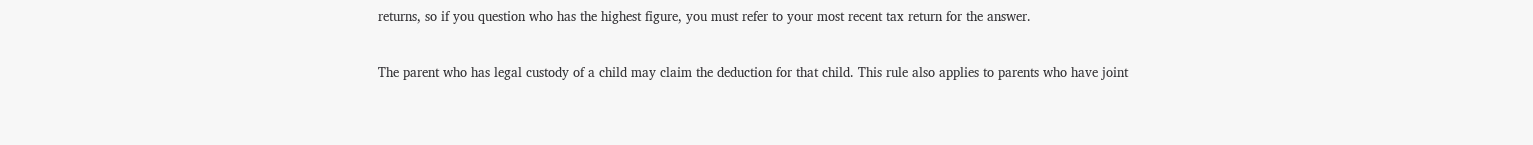returns, so if you question who has the highest figure, you must refer to your most recent tax return for the answer.


The parent who has legal custody of a child may claim the deduction for that child. This rule also applies to parents who have joint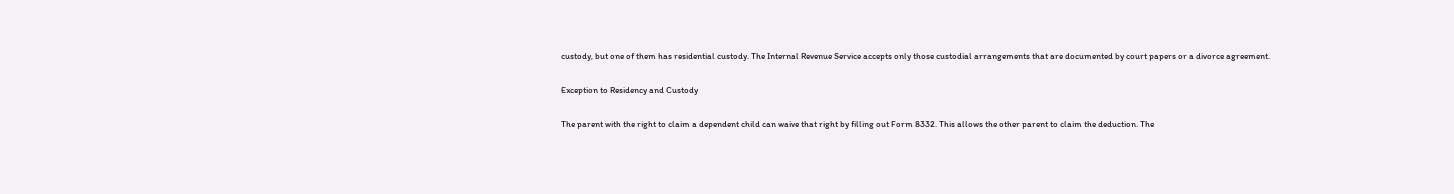custody, but one of them has residential custody. The Internal Revenue Service accepts only those custodial arrangements that are documented by court papers or a divorce agreement.

Exception to Residency and Custody

The parent with the right to claim a dependent child can waive that right by filling out Form 8332. This allows the other parent to claim the deduction. The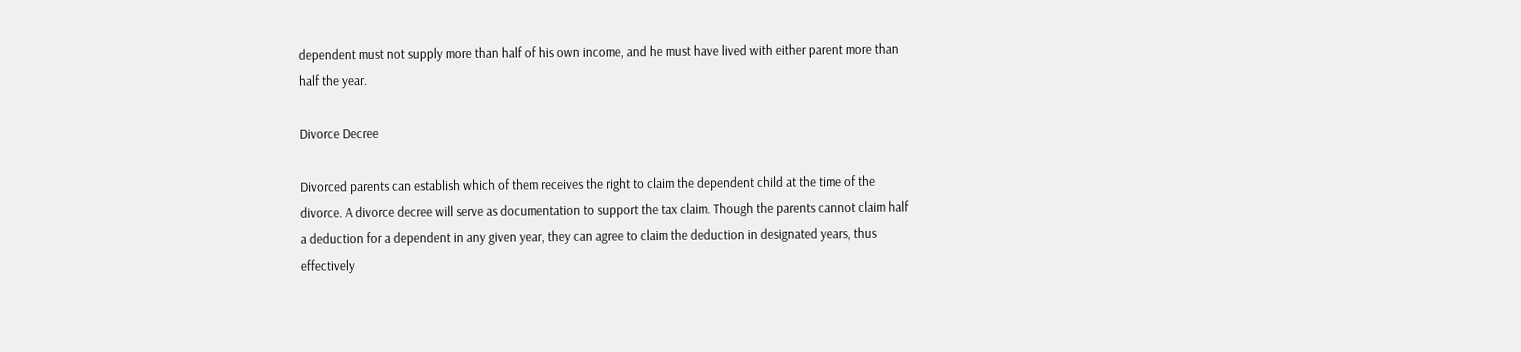dependent must not supply more than half of his own income, and he must have lived with either parent more than half the year.

Divorce Decree

Divorced parents can establish which of them receives the right to claim the dependent child at the time of the divorce. A divorce decree will serve as documentation to support the tax claim. Though the parents cannot claim half a deduction for a dependent in any given year, they can agree to claim the deduction in designated years, thus effectively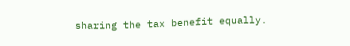sharing the tax benefit equally.